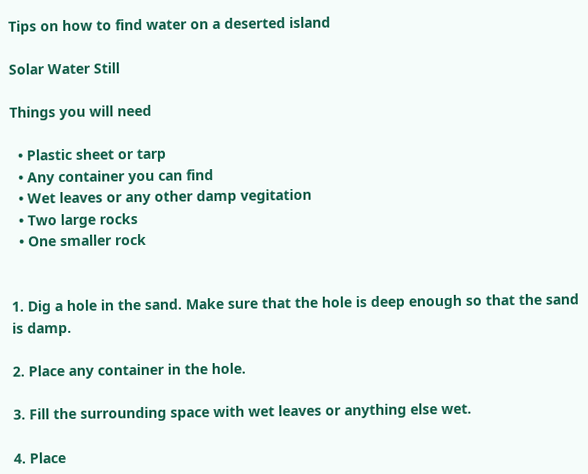Tips on how to find water on a deserted island

Solar Water Still

Things you will need

  • Plastic sheet or tarp
  • Any container you can find
  • Wet leaves or any other damp vegitation
  • Two large rocks
  • One smaller rock


1. Dig a hole in the sand. Make sure that the hole is deep enough so that the sand is damp.

2. Place any container in the hole.

3. Fill the surrounding space with wet leaves or anything else wet.

4. Place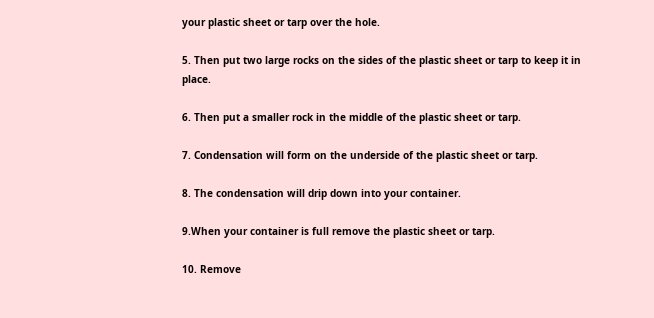your plastic sheet or tarp over the hole.

5. Then put two large rocks on the sides of the plastic sheet or tarp to keep it in place.

6. Then put a smaller rock in the middle of the plastic sheet or tarp.

7. Condensation will form on the underside of the plastic sheet or tarp.

8. The condensation will drip down into your container.

9.When your container is full remove the plastic sheet or tarp.

10. Remove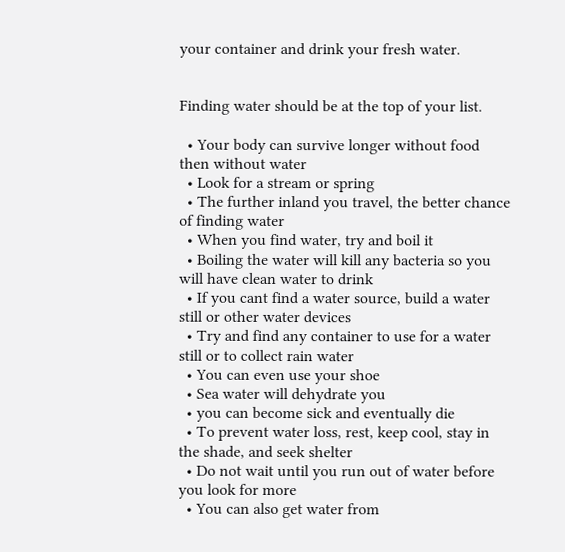your container and drink your fresh water.


Finding water should be at the top of your list.

  • Your body can survive longer without food then without water
  • Look for a stream or spring
  • The further inland you travel, the better chance of finding water
  • When you find water, try and boil it
  • Boiling the water will kill any bacteria so you will have clean water to drink
  • If you cant find a water source, build a water still or other water devices
  • Try and find any container to use for a water still or to collect rain water
  • You can even use your shoe
  • Sea water will dehydrate you
  • you can become sick and eventually die
  • To prevent water loss, rest, keep cool, stay in the shade, and seek shelter
  • Do not wait until you run out of water before you look for more
  • You can also get water from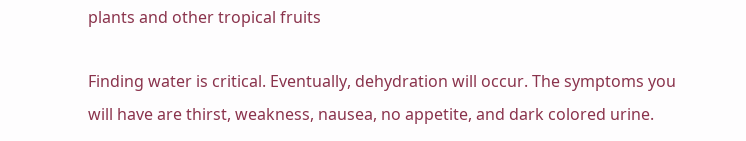plants and other tropical fruits

Finding water is critical. Eventually, dehydration will occur. The symptoms you will have are thirst, weakness, nausea, no appetite, and dark colored urine.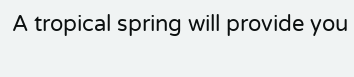A tropical spring will provide you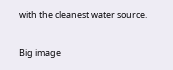with the cleanest water source.

Big image